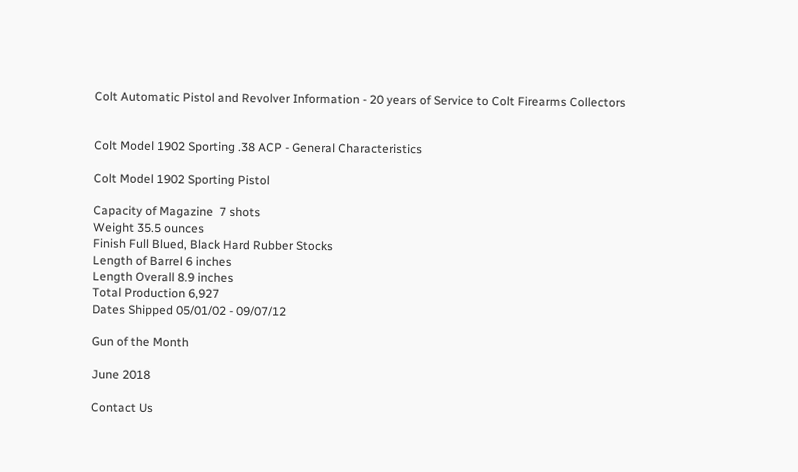Colt Automatic Pistol and Revolver Information - 20 years of Service to Colt Firearms Collectors


Colt Model 1902 Sporting .38 ACP - General Characteristics

Colt Model 1902 Sporting Pistol

Capacity of Magazine  7 shots
Weight 35.5 ounces
Finish Full Blued, Black Hard Rubber Stocks
Length of Barrel 6 inches
Length Overall 8.9 inches
Total Production 6,927
Dates Shipped 05/01/02 - 09/07/12

Gun of the Month

June 2018

Contact Us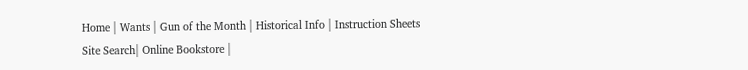Home | Wants | Gun of the Month | Historical Info | Instruction Sheets
Site Search| Online Bookstore |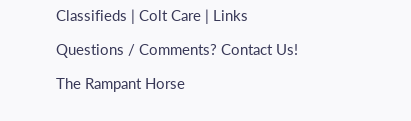Classifieds | Colt Care | Links

Questions / Comments? Contact Us!

The Rampant Horse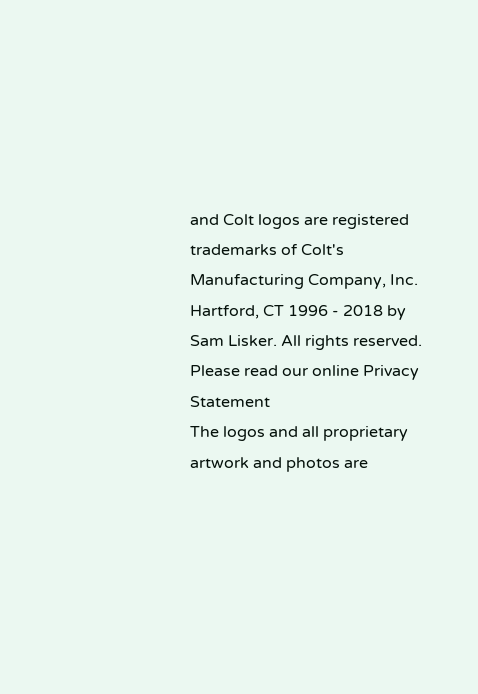and Colt logos are registered
trademarks of Colt's Manufacturing Company, Inc. Hartford, CT 1996 - 2018 by Sam Lisker. All rights reserved.
Please read our online Privacy Statement
The logos and all proprietary artwork and photos are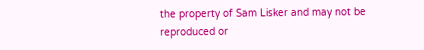the property of Sam Lisker and may not be reproduced or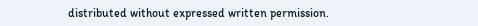distributed without expressed written permission.